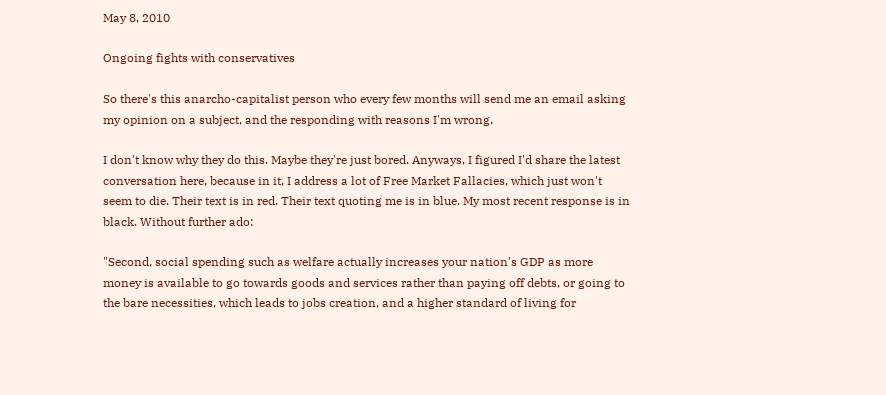May 8, 2010

Ongoing fights with conservatives

So there's this anarcho-capitalist person who every few months will send me an email asking my opinion on a subject, and the responding with reasons I'm wrong.

I don't know why they do this. Maybe they're just bored. Anyways, I figured I'd share the latest conversation here, because in it, I address a lot of Free Market Fallacies, which just won't seem to die. Their text is in red. Their text quoting me is in blue. My most recent response is in black. Without further ado:

"Second, social spending such as welfare actually increases your nation's GDP as more money is available to go towards goods and services rather than paying off debts, or going to the bare necessities, which leads to jobs creation, and a higher standard of living for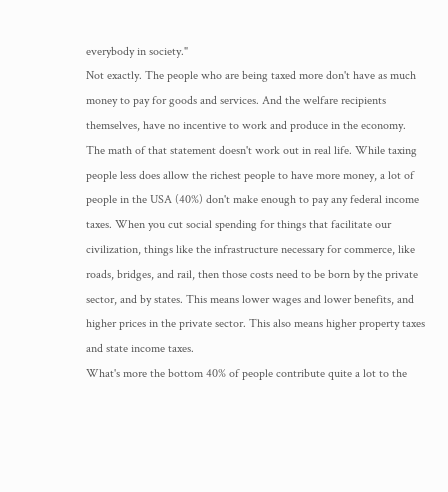everybody in society."
Not exactly. The people who are being taxed more don't have as much money to pay for goods and services. And the welfare recipients themselves, have no incentive to work and produce in the economy.
The math of that statement doesn't work out in real life. While taxing people less does allow the richest people to have more money, a lot of people in the USA (40%) don't make enough to pay any federal income taxes. When you cut social spending for things that facilitate our civilization, things like the infrastructure necessary for commerce, like roads, bridges, and rail, then those costs need to be born by the private sector, and by states. This means lower wages and lower benefits, and higher prices in the private sector. This also means higher property taxes and state income taxes.
What's more the bottom 40% of people contribute quite a lot to the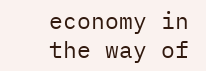economy in the way of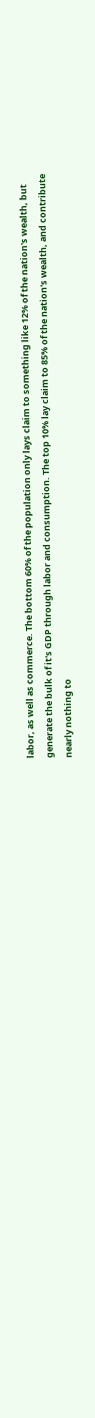labor, as well as commerce. The bottom 60% of the population only lays claim to something like 12% of the nation's wealth, but generate the bulk of it's GDP through labor and consumption. The top 10% lay claim to 85% of the nation's wealth, and contribute nearly nothing to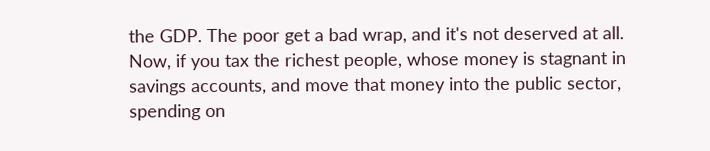the GDP. The poor get a bad wrap, and it's not deserved at all.
Now, if you tax the richest people, whose money is stagnant in savings accounts, and move that money into the public sector, spending on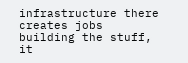infrastructure there creates jobs building the stuff, it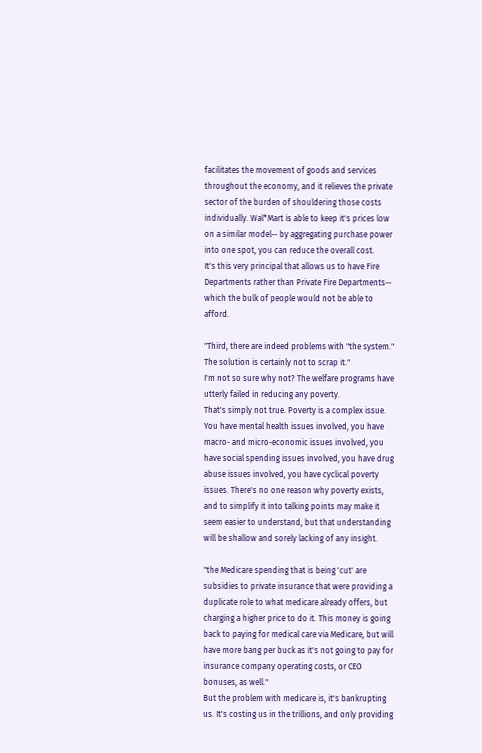facilitates the movement of goods and services throughout the economy, and it relieves the private sector of the burden of shouldering those costs individually. Wal*Mart is able to keep it's prices low on a similar model-- by aggregating purchase power into one spot, you can reduce the overall cost.
It's this very principal that allows us to have Fire Departments rather than Private Fire Departments-- which the bulk of people would not be able to afford.

"Third, there are indeed problems with "the system." The solution is certainly not to scrap it."
I'm not so sure why not? The welfare programs have utterly failed in reducing any poverty.
That's simply not true. Poverty is a complex issue. You have mental health issues involved, you have macro- and micro-economic issues involved, you have social spending issues involved, you have drug abuse issues involved, you have cyclical poverty issues. There's no one reason why poverty exists, and to simplify it into talking points may make it seem easier to understand, but that understanding will be shallow and sorely lacking of any insight.

"the Medicare spending that is being 'cut' are subsidies to private insurance that were providing a duplicate role to what medicare already offers, but charging a higher price to do it. This money is going back to paying for medical care via Medicare, but will have more bang per buck as it's not going to pay for insurance company operating costs, or CEO bonuses, as well."
But the problem with medicare is, it's bankrupting us. It's costing us in the trillions, and only providing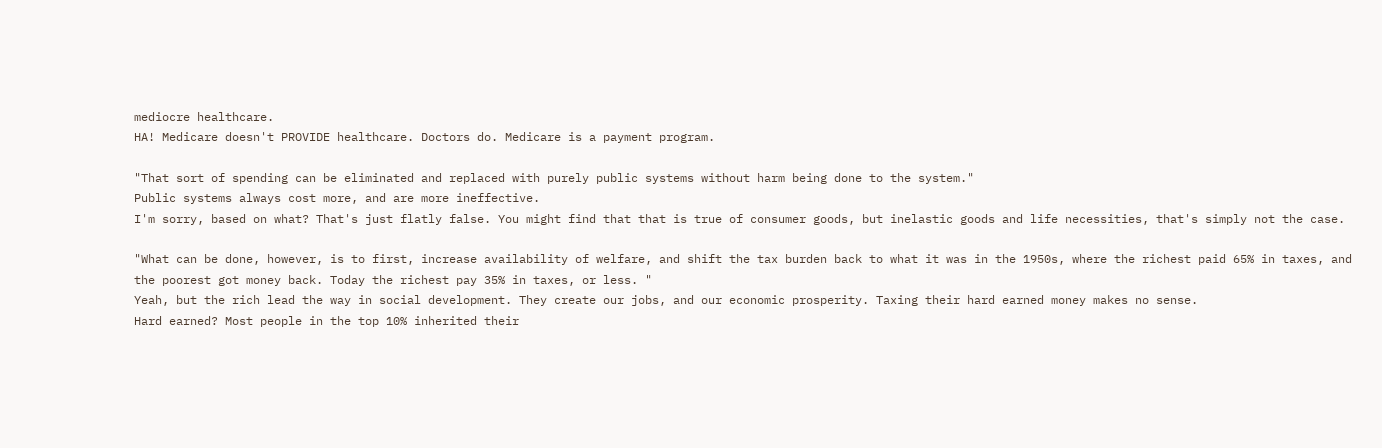mediocre healthcare.
HA! Medicare doesn't PROVIDE healthcare. Doctors do. Medicare is a payment program.

"That sort of spending can be eliminated and replaced with purely public systems without harm being done to the system."
Public systems always cost more, and are more ineffective.
I'm sorry, based on what? That's just flatly false. You might find that that is true of consumer goods, but inelastic goods and life necessities, that's simply not the case.

"What can be done, however, is to first, increase availability of welfare, and shift the tax burden back to what it was in the 1950s, where the richest paid 65% in taxes, and the poorest got money back. Today the richest pay 35% in taxes, or less. "
Yeah, but the rich lead the way in social development. They create our jobs, and our economic prosperity. Taxing their hard earned money makes no sense.
Hard earned? Most people in the top 10% inherited their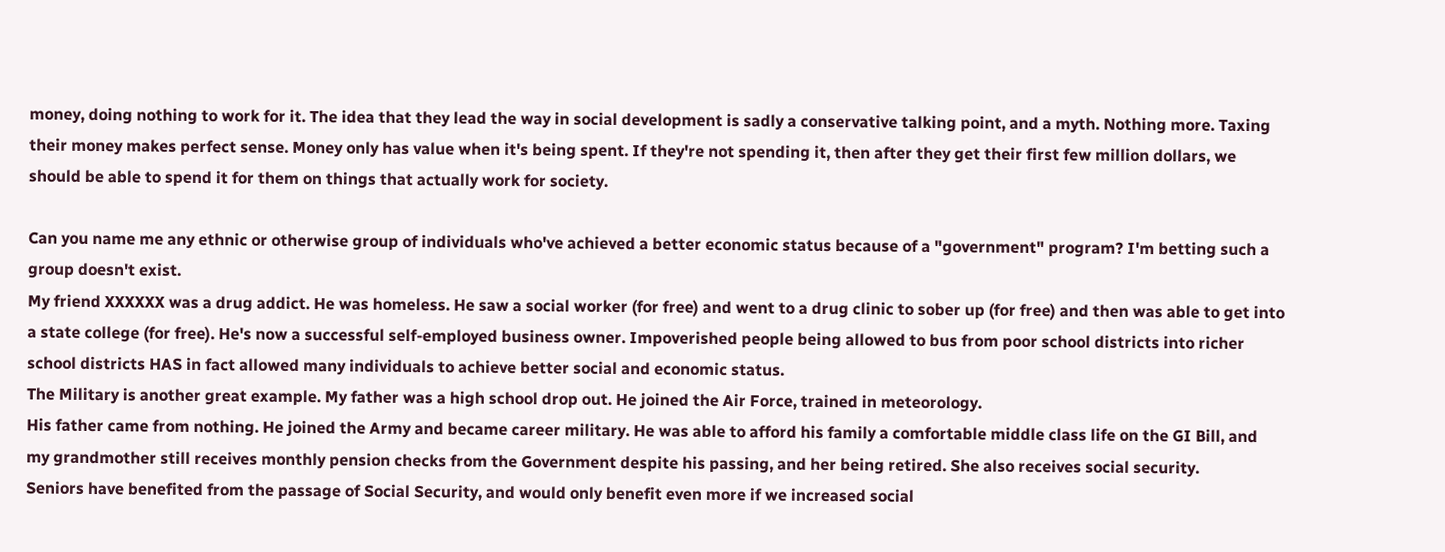money, doing nothing to work for it. The idea that they lead the way in social development is sadly a conservative talking point, and a myth. Nothing more. Taxing their money makes perfect sense. Money only has value when it's being spent. If they're not spending it, then after they get their first few million dollars, we should be able to spend it for them on things that actually work for society.

Can you name me any ethnic or otherwise group of individuals who've achieved a better economic status because of a "government" program? I'm betting such a group doesn't exist.
My friend XXXXXX was a drug addict. He was homeless. He saw a social worker (for free) and went to a drug clinic to sober up (for free) and then was able to get into a state college (for free). He's now a successful self-employed business owner. Impoverished people being allowed to bus from poor school districts into richer school districts HAS in fact allowed many individuals to achieve better social and economic status.
The Military is another great example. My father was a high school drop out. He joined the Air Force, trained in meteorology.
His father came from nothing. He joined the Army and became career military. He was able to afford his family a comfortable middle class life on the GI Bill, and my grandmother still receives monthly pension checks from the Government despite his passing, and her being retired. She also receives social security.
Seniors have benefited from the passage of Social Security, and would only benefit even more if we increased social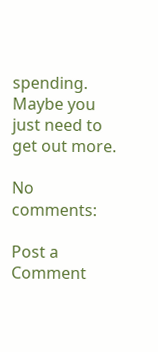spending.
Maybe you just need to get out more.

No comments:

Post a Comment